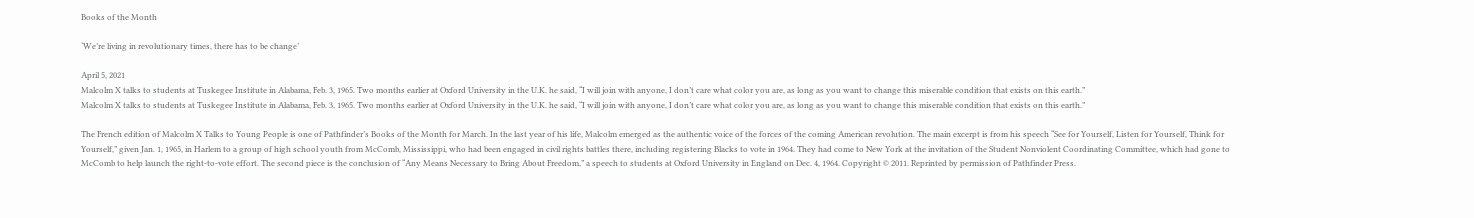Books of the Month

‘We’re living in revolutionary times, there has to be change’

April 5, 2021
Malcolm X talks to students at Tuskegee Institute in Alabama, Feb. 3, 1965. Two months earlier at Oxford University in the U.K. he said, “I will join with anyone, I don’t care what color you are, as long as you want to change this miserable condition that exists on this earth.”
Malcolm X talks to students at Tuskegee Institute in Alabama, Feb. 3, 1965. Two months earlier at Oxford University in the U.K. he said, “I will join with anyone, I don’t care what color you are, as long as you want to change this miserable condition that exists on this earth.”

The French edition of Malcolm X Talks to Young People is one of Pathfinder’s Books of the Month for March. In the last year of his life, Malcolm emerged as the authentic voice of the forces of the coming American revolution. The main excerpt is from his speech “See for Yourself, Listen for Yourself, Think for Yourself,” given Jan. 1, 1965, in Harlem to a group of high school youth from McComb, Mississippi, who had been engaged in civil rights battles there, including registering Blacks to vote in 1964. They had come to New York at the invitation of the Student Nonviolent Coordinating Committee, which had gone to McComb to help launch the right-to-vote effort. The second piece is the conclusion of “Any Means Necessary to Bring About Freedom,” a speech to students at Oxford University in England on Dec. 4, 1964. Copyright © 2011. Reprinted by permission of Pathfinder Press.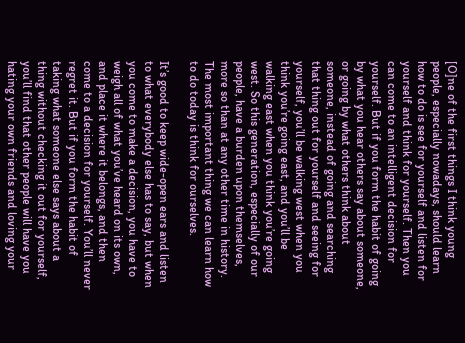[O]ne of the first things I think young people, especially nowadays, should learn how to do is see for yourself and listen for yourself and think for yourself. Then you can come to an intelligent decision for yourself. But if you form the habit of going by what you hear others say about someone, or going by what others think about someone, instead of going and searching that thing out for yourself and seeing for yourself, you’ll be walking west when you think you’re going east, and you’ll be walking east when you think you’re going west. So this generation, especially of our people, have a burden upon themselves, more so than at any other time in history. The most important thing we can learn how to do today is think for ourselves.

It’s good to keep wide-open ears and listen to what everybody else has to say, but when you come to make a decision, you have to weigh all of what you’ve heard on its own, and place it where it belongs, and then come to a decision for yourself. You’ll never regret it. But if you form the habit of taking what someone else says about a thing without checking it out for yourself, you’ll find that other people will have you hating your own friends and loving your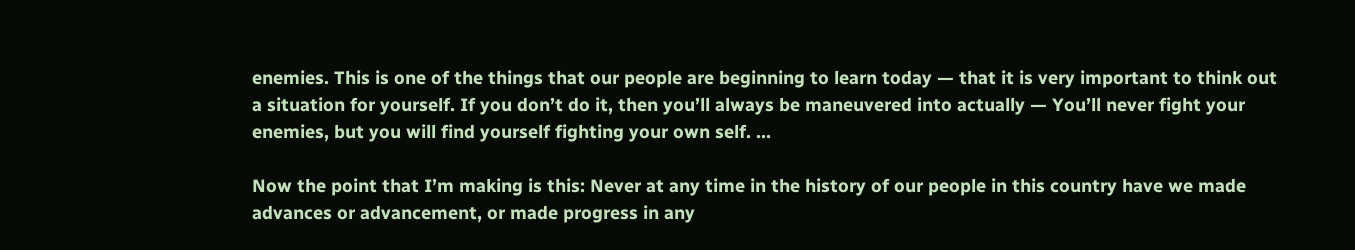enemies. This is one of the things that our people are beginning to learn today — that it is very important to think out a situation for yourself. If you don’t do it, then you’ll always be maneuvered into actually — You’ll never fight your enemies, but you will find yourself fighting your own self. …

Now the point that I’m making is this: Never at any time in the history of our people in this country have we made advances or advancement, or made progress in any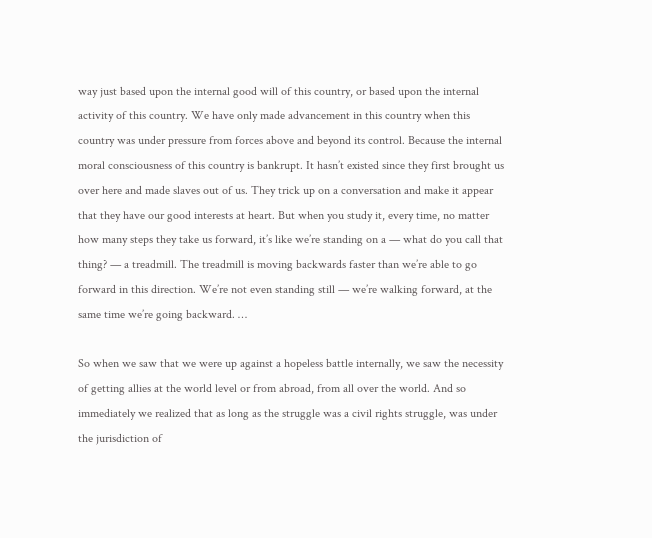way just based upon the internal good will of this country, or based upon the internal activity of this country. We have only made advancement in this country when this country was under pressure from forces above and beyond its control. Because the internal moral consciousness of this country is bankrupt. It hasn’t existed since they first brought us over here and made slaves out of us. They trick up on a conversation and make it appear that they have our good interests at heart. But when you study it, every time, no matter how many steps they take us forward, it’s like we’re standing on a — what do you call that thing? — a treadmill. The treadmill is moving backwards faster than we’re able to go forward in this direction. We’re not even standing still — we’re walking forward, at the same time we’re going backward. …

So when we saw that we were up against a hopeless battle internally, we saw the necessity of getting allies at the world level or from abroad, from all over the world. And so immediately we realized that as long as the struggle was a civil rights struggle, was under the jurisdiction of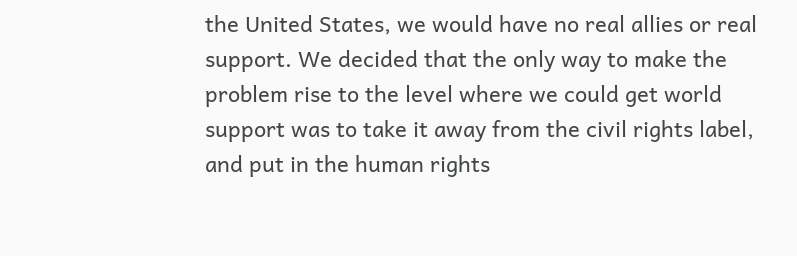the United States, we would have no real allies or real support. We decided that the only way to make the problem rise to the level where we could get world support was to take it away from the civil rights label, and put in the human rights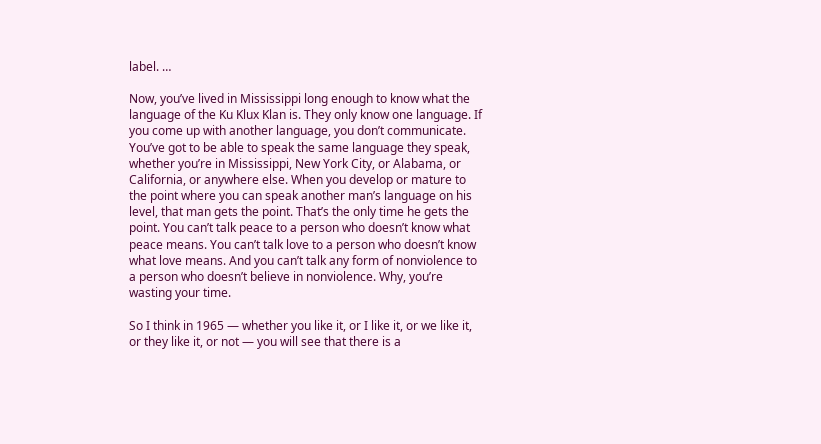label. …

Now, you’ve lived in Mississippi long enough to know what the language of the Ku Klux Klan is. They only know one language. If you come up with another language, you don’t communicate. You’ve got to be able to speak the same language they speak, whether you’re in Mississippi, New York City, or Alabama, or California, or anywhere else. When you develop or mature to the point where you can speak another man’s language on his level, that man gets the point. That’s the only time he gets the point. You can’t talk peace to a person who doesn’t know what peace means. You can’t talk love to a person who doesn’t know what love means. And you can’t talk any form of nonviolence to a person who doesn’t believe in nonviolence. Why, you’re wasting your time.

So I think in 1965 — whether you like it, or I like it, or we like it, or they like it, or not — you will see that there is a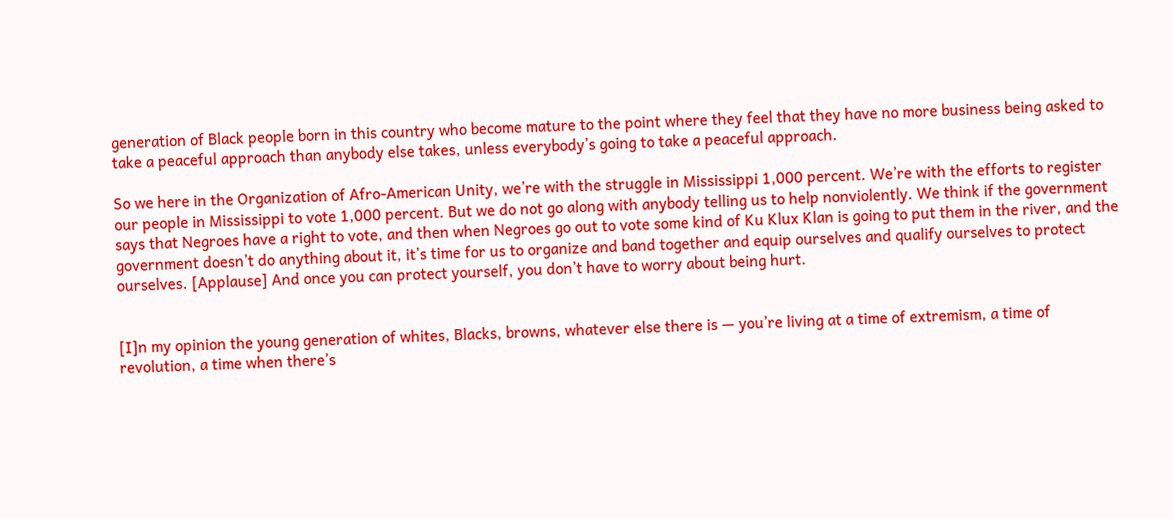generation of Black people born in this country who become mature to the point where they feel that they have no more business being asked to take a peaceful approach than anybody else takes, unless everybody’s going to take a peaceful approach.

So we here in the Organization of Afro-American Unity, we’re with the struggle in Mississippi 1,000 percent. We’re with the efforts to register our people in Mississippi to vote 1,000 percent. But we do not go along with anybody telling us to help nonviolently. We think if the government says that Negroes have a right to vote, and then when Negroes go out to vote some kind of Ku Klux Klan is going to put them in the river, and the government doesn’t do anything about it, it’s time for us to organize and band together and equip ourselves and qualify ourselves to protect ourselves. [Applause] And once you can protect yourself, you don’t have to worry about being hurt.


[I]n my opinion the young generation of whites, Blacks, browns, whatever else there is — you’re living at a time of extremism, a time of revolution, a time when there’s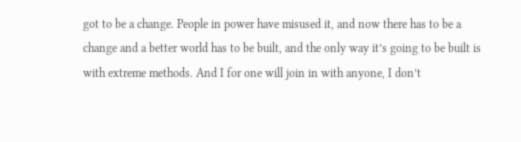got to be a change. People in power have misused it, and now there has to be a change and a better world has to be built, and the only way it’s going to be built is with extreme methods. And I for one will join in with anyone, I don’t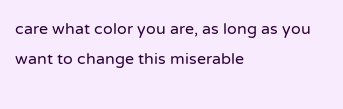care what color you are, as long as you want to change this miserable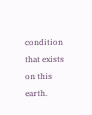condition that exists on this earth.